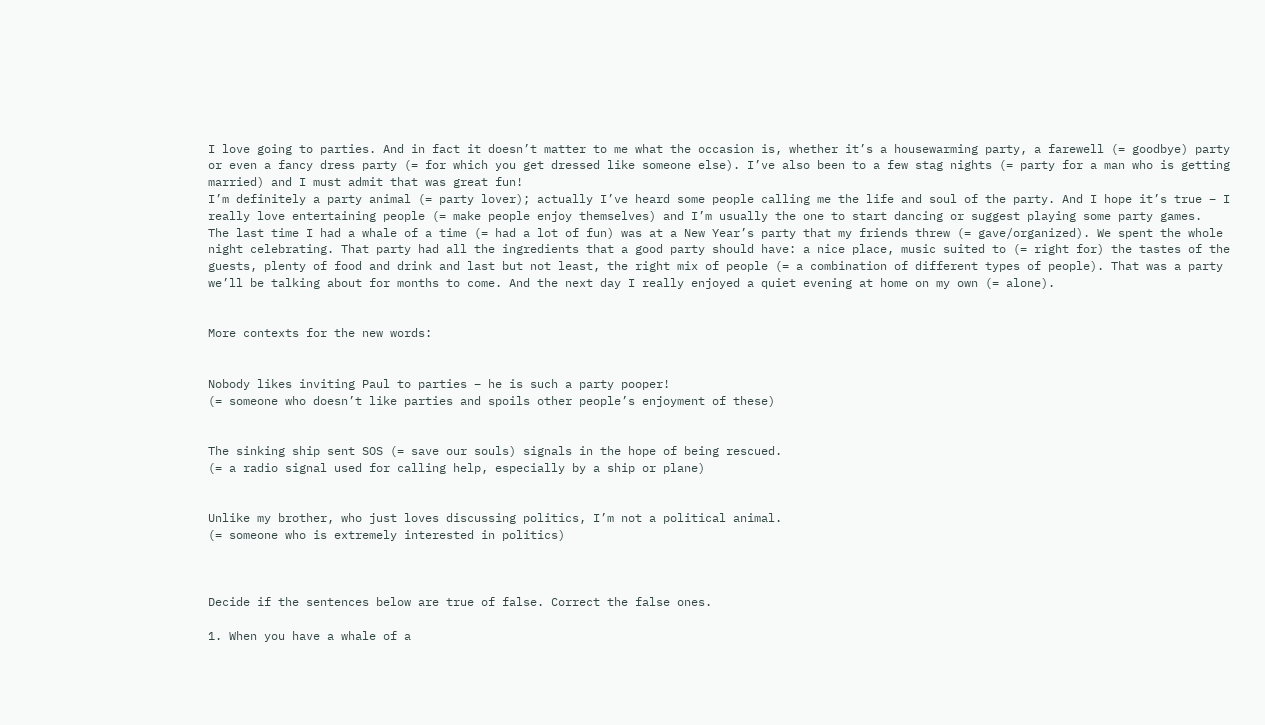I love going to parties. And in fact it doesn’t matter to me what the occasion is, whether it’s a housewarming party, a farewell (= goodbye) party or even a fancy dress party (= for which you get dressed like someone else). I’ve also been to a few stag nights (= party for a man who is getting married) and I must admit that was great fun!
I’m definitely a party animal (= party lover); actually I’ve heard some people calling me the life and soul of the party. And I hope it’s true – I really love entertaining people (= make people enjoy themselves) and I’m usually the one to start dancing or suggest playing some party games.
The last time I had a whale of a time (= had a lot of fun) was at a New Year’s party that my friends threw (= gave/organized). We spent the whole night celebrating. That party had all the ingredients that a good party should have: a nice place, music suited to (= right for) the tastes of the guests, plenty of food and drink and last but not least, the right mix of people (= a combination of different types of people). That was a party we’ll be talking about for months to come. And the next day I really enjoyed a quiet evening at home on my own (= alone).


More contexts for the new words:


Nobody likes inviting Paul to parties – he is such a party pooper!
(= someone who doesn’t like parties and spoils other people’s enjoyment of these)


The sinking ship sent SOS (= save our souls) signals in the hope of being rescued.
(= a radio signal used for calling help, especially by a ship or plane)


Unlike my brother, who just loves discussing politics, I’m not a political animal.
(= someone who is extremely interested in politics)



Decide if the sentences below are true of false. Correct the false ones.

1. When you have a whale of a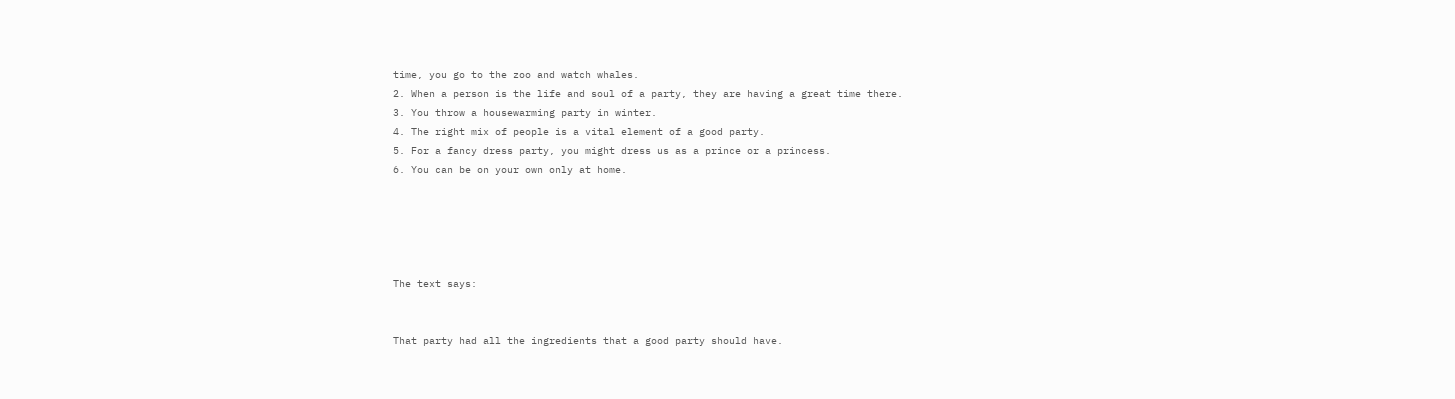time, you go to the zoo and watch whales.
2. When a person is the life and soul of a party, they are having a great time there.
3. You throw a housewarming party in winter.
4. The right mix of people is a vital element of a good party.
5. For a fancy dress party, you might dress us as a prince or a princess.
6. You can be on your own only at home.





The text says:


That party had all the ingredients that a good party should have.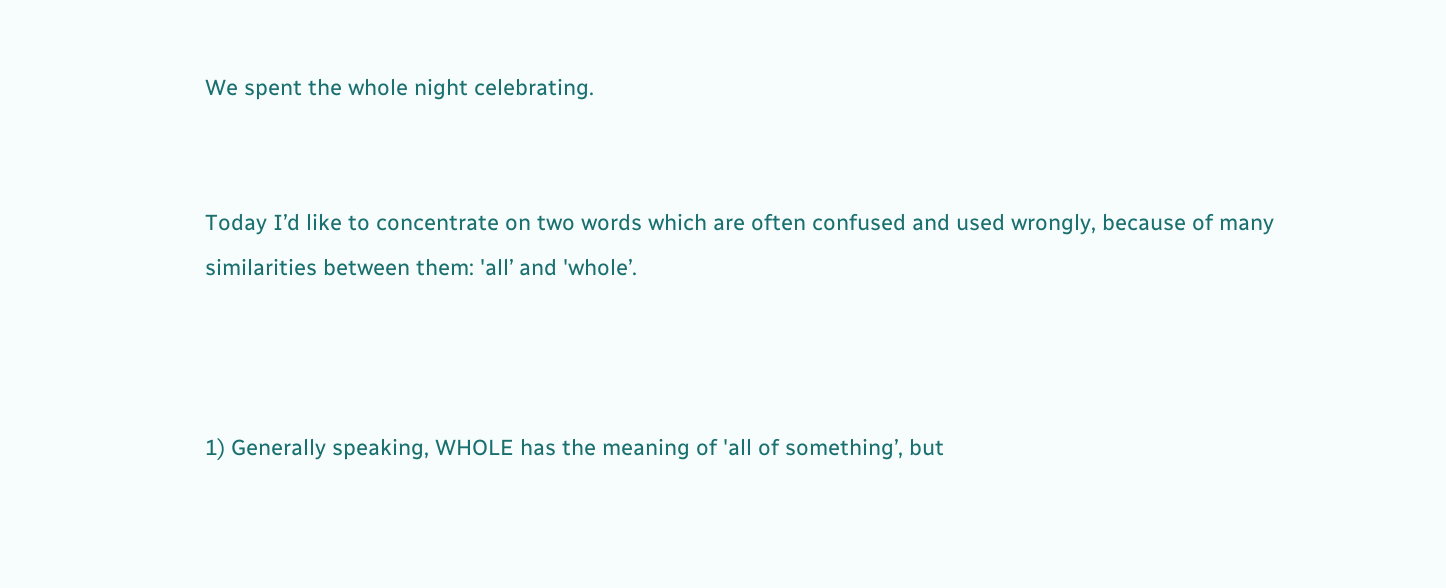We spent the whole night celebrating.


Today I’d like to concentrate on two words which are often confused and used wrongly, because of many similarities between them: 'all’ and 'whole’.



1) Generally speaking, WHOLE has the meaning of 'all of something’, but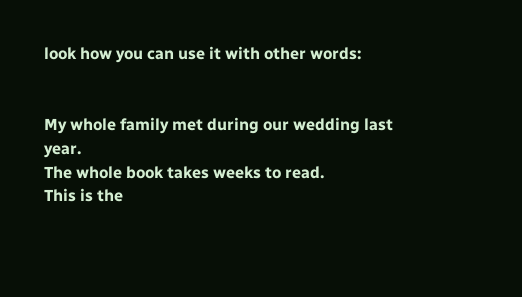look how you can use it with other words:


My whole family met during our wedding last year.
The whole book takes weeks to read.
This is the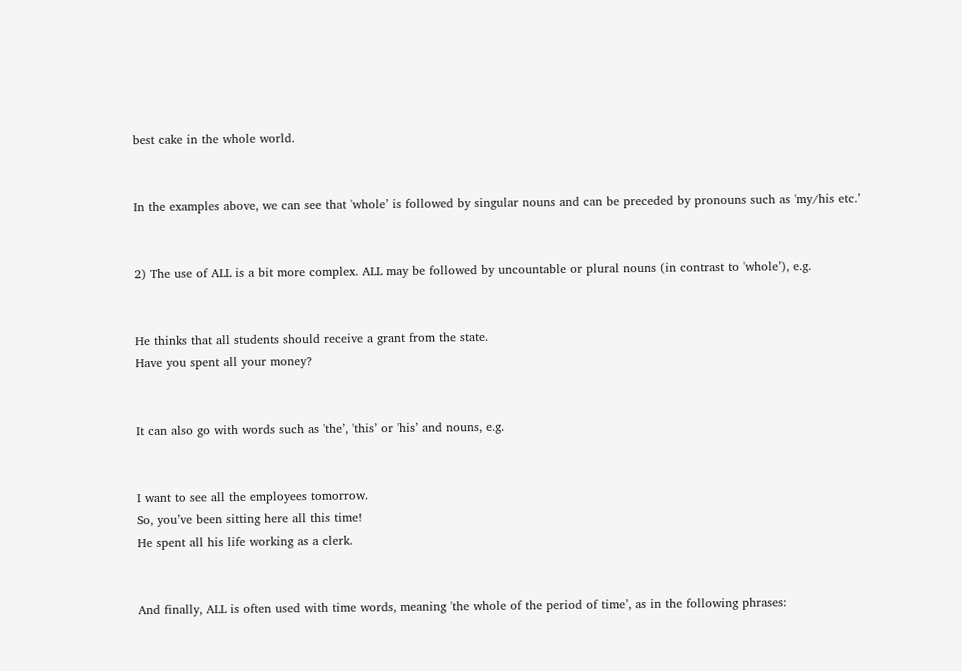best cake in the whole world.


In the examples above, we can see that 'whole’ is followed by singular nouns and can be preceded by pronouns such as 'my/his etc.’


2) The use of ALL is a bit more complex. ALL may be followed by uncountable or plural nouns (in contrast to 'whole’), e.g.


He thinks that all students should receive a grant from the state.
Have you spent all your money?


It can also go with words such as 'the’, 'this’ or 'his’ and nouns, e.g.


I want to see all the employees tomorrow.
So, you’ve been sitting here all this time!
He spent all his life working as a clerk.


And finally, ALL is often used with time words, meaning 'the whole of the period of time’, as in the following phrases: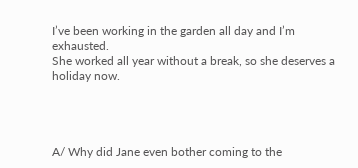I’ve been working in the garden all day and I’m exhausted.
She worked all year without a break, so she deserves a holiday now.




A/ Why did Jane even bother coming to the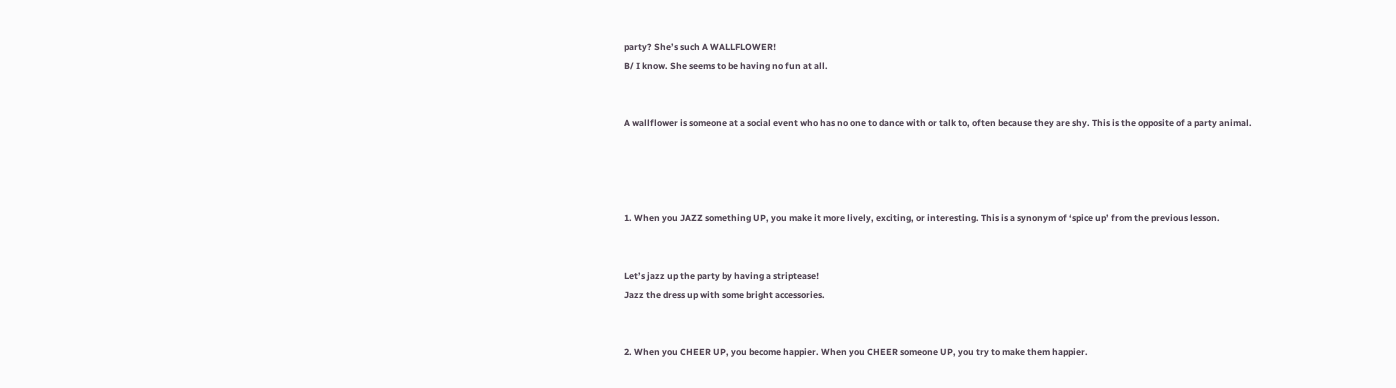party? She’s such A WALLFLOWER!
B/ I know. She seems to be having no fun at all.


A wallflower is someone at a social event who has no one to dance with or talk to, often because they are shy. This is the opposite of a party animal.




1. When you JAZZ something UP, you make it more lively, exciting, or interesting. This is a synonym of ‘spice up’ from the previous lesson.


Let’s jazz up the party by having a striptease!
Jazz the dress up with some bright accessories.


2. When you CHEER UP, you become happier. When you CHEER someone UP, you try to make them happier.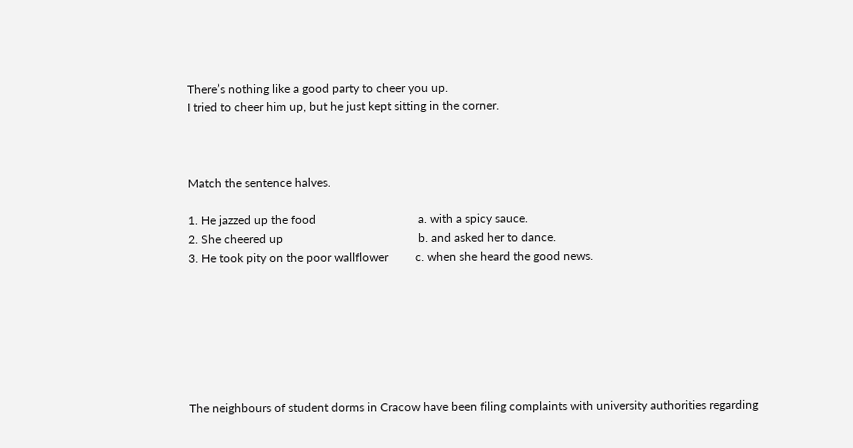There’s nothing like a good party to cheer you up.
I tried to cheer him up, but he just kept sitting in the corner.



Match the sentence halves.

1. He jazzed up the food                                  a. with a spicy sauce.
2. She cheered up                                             b. and asked her to dance.
3. He took pity on the poor wallflower         c. when she heard the good news.







The neighbours of student dorms in Cracow have been filing complaints with university authorities regarding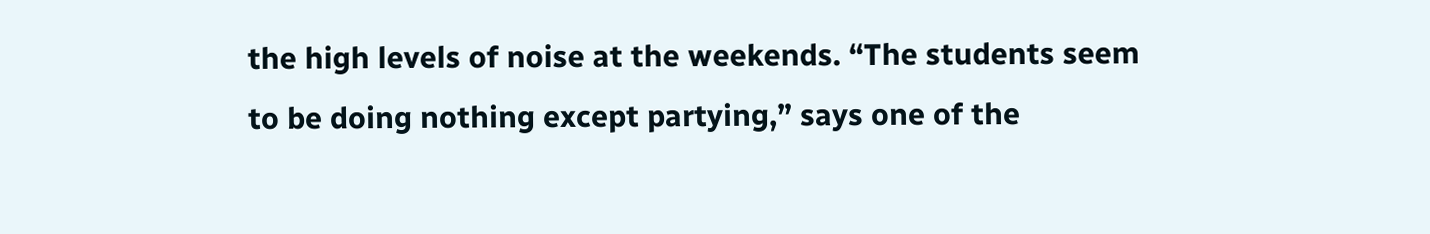the high levels of noise at the weekends. “The students seem to be doing nothing except partying,” says one of the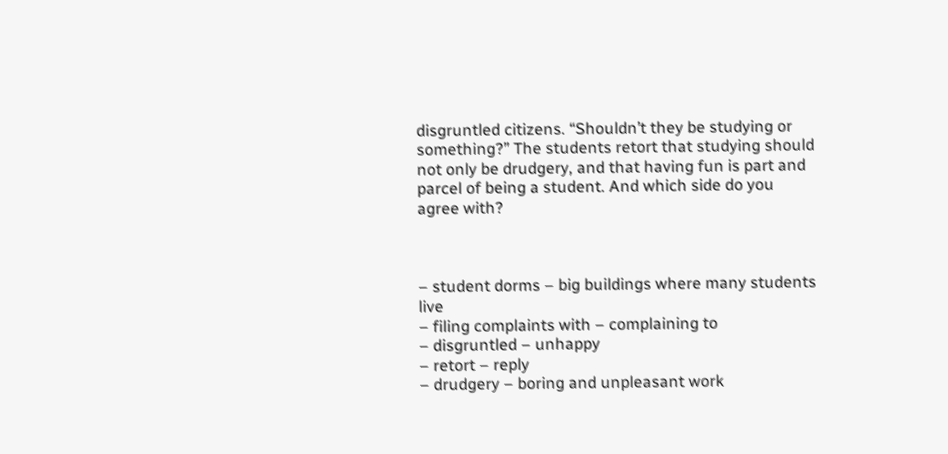disgruntled citizens. “Shouldn’t they be studying or something?” The students retort that studying should not only be drudgery, and that having fun is part and parcel of being a student. And which side do you agree with?



– student dorms – big buildings where many students live
– filing complaints with – complaining to
– disgruntled – unhappy
– retort – reply
– drudgery – boring and unpleasant work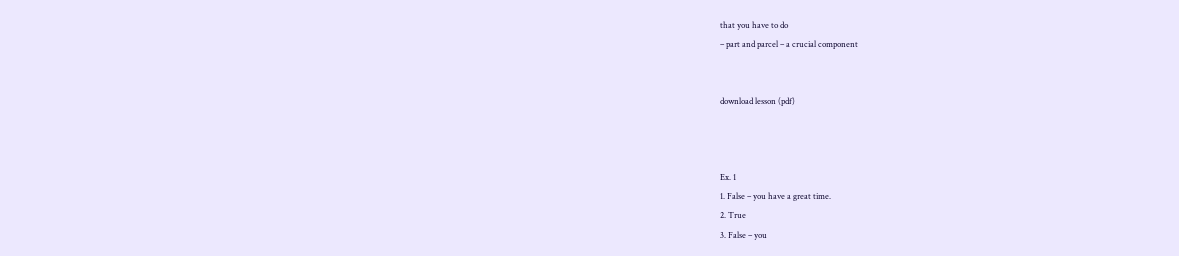that you have to do
– part and parcel – a crucial component


download lesson (pdf)



Ex. 1
1. False – you have a great time.
2. True
3. False – you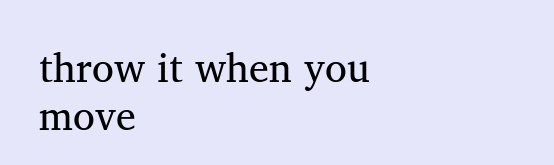throw it when you move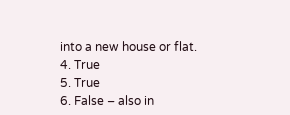into a new house or flat.
4. True
5. True
6. False – also in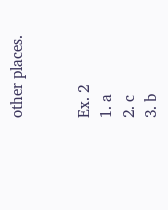other places.


Ex. 2
1. a
2. c
3. b